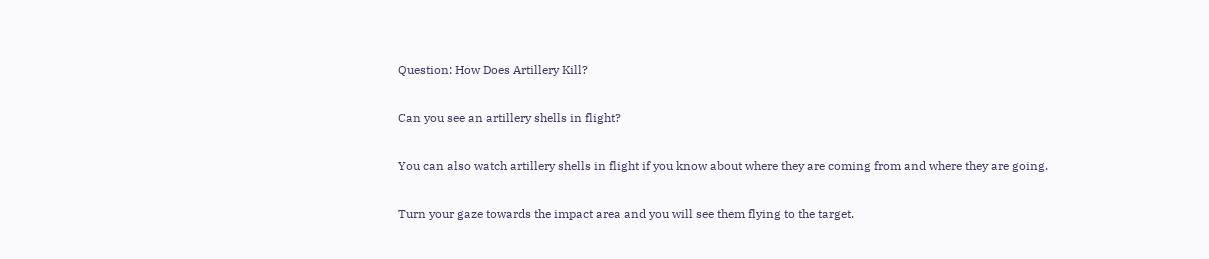Question: How Does Artillery Kill?

Can you see an artillery shells in flight?

You can also watch artillery shells in flight if you know about where they are coming from and where they are going.

Turn your gaze towards the impact area and you will see them flying to the target.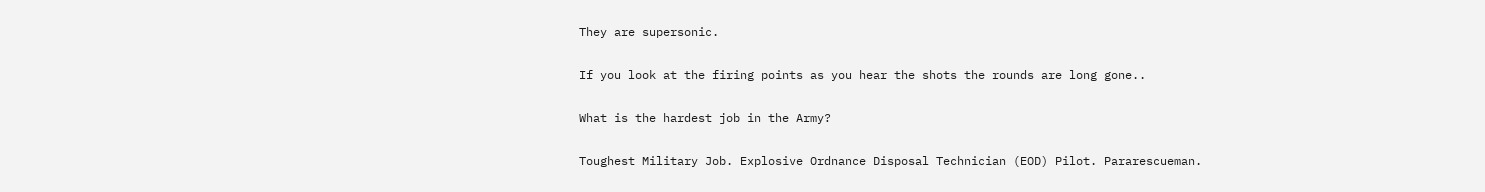They are supersonic.

If you look at the firing points as you hear the shots the rounds are long gone..

What is the hardest job in the Army?

Toughest Military Job. Explosive Ordnance Disposal Technician (EOD) Pilot. Pararescueman.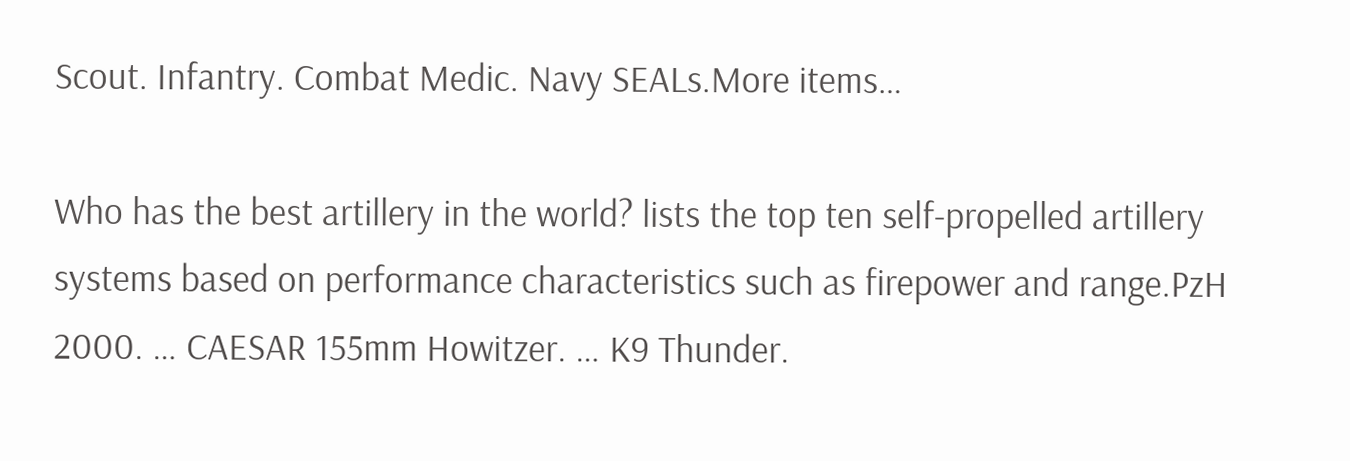Scout. Infantry. Combat Medic. Navy SEALs.More items…

Who has the best artillery in the world? lists the top ten self-propelled artillery systems based on performance characteristics such as firepower and range.PzH 2000. … CAESAR 155mm Howitzer. … K9 Thunder.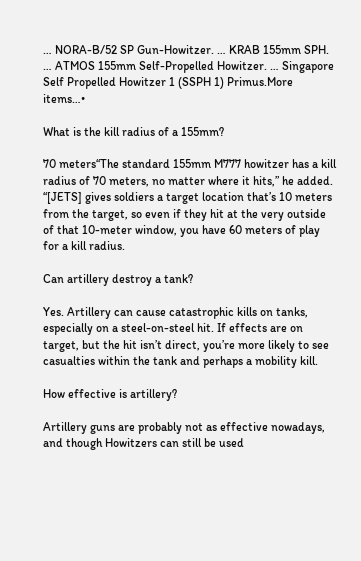… NORA-B/52 SP Gun-Howitzer. … KRAB 155mm SPH. … ATMOS 155mm Self-Propelled Howitzer. … Singapore Self Propelled Howitzer 1 (SSPH 1) Primus.More items…•

What is the kill radius of a 155mm?

70 meters“The standard 155mm M777 howitzer has a kill radius of 70 meters, no matter where it hits,” he added. “[JETS] gives soldiers a target location that’s 10 meters from the target, so even if they hit at the very outside of that 10-meter window, you have 60 meters of play for a kill radius.

Can artillery destroy a tank?

Yes. Artillery can cause catastrophic kills on tanks, especially on a steel-on-steel hit. If effects are on target, but the hit isn’t direct, you’re more likely to see casualties within the tank and perhaps a mobility kill.

How effective is artillery?

Artillery guns are probably not as effective nowadays, and though Howitzers can still be used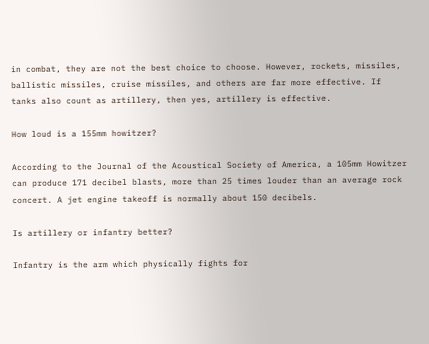in combat, they are not the best choice to choose. However, rockets, missiles, ballistic missiles, cruise missiles, and others are far more effective. If tanks also count as artillery, then yes, artillery is effective.

How loud is a 155mm howitzer?

According to the Journal of the Acoustical Society of America, a 105mm Howitzer can produce 171 decibel blasts, more than 25 times louder than an average rock concert. A jet engine takeoff is normally about 150 decibels.

Is artillery or infantry better?

Infantry is the arm which physically fights for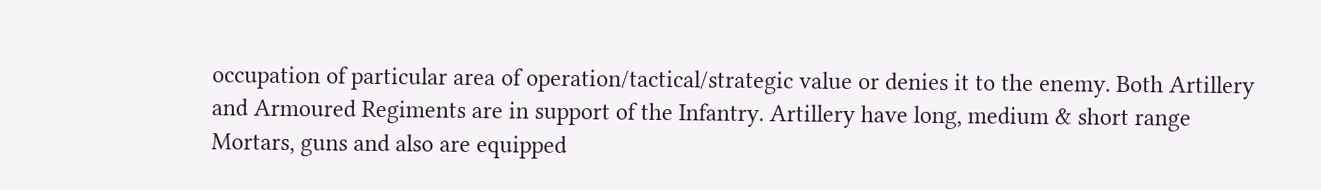occupation of particular area of operation/tactical/strategic value or denies it to the enemy. Both Artillery and Armoured Regiments are in support of the Infantry. Artillery have long, medium & short range Mortars, guns and also are equipped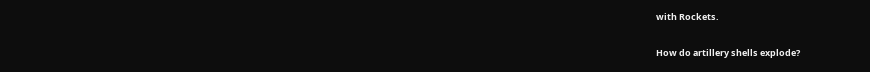with Rockets.

How do artillery shells explode?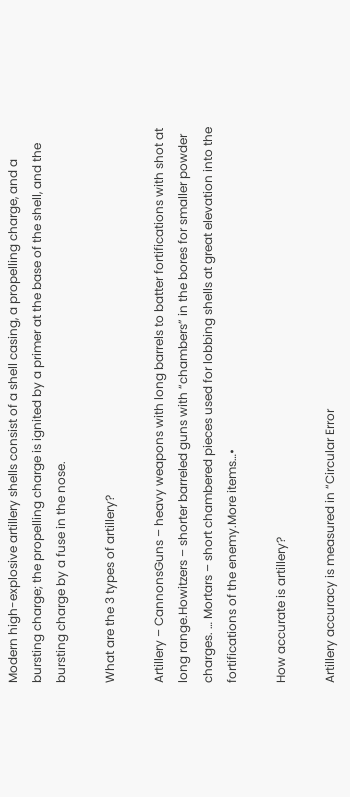Modern high-explosive artillery shells consist of a shell casing, a propelling charge, and a bursting charge; the propelling charge is ignited by a primer at the base of the shell, and the bursting charge by a fuse in the nose.

What are the 3 types of artillery?

Artillery – CannonsGuns – heavy weapons with long barrels to batter fortifications with shot at long range.Howitzers – shorter barreled guns with “chambers” in the bores for smaller powder charges. … Mortars – short chambered pieces used for lobbing shells at great elevation into the fortifications of the enemy.More items…•

How accurate is artillery?

Artillery accuracy is measured in “Circular Error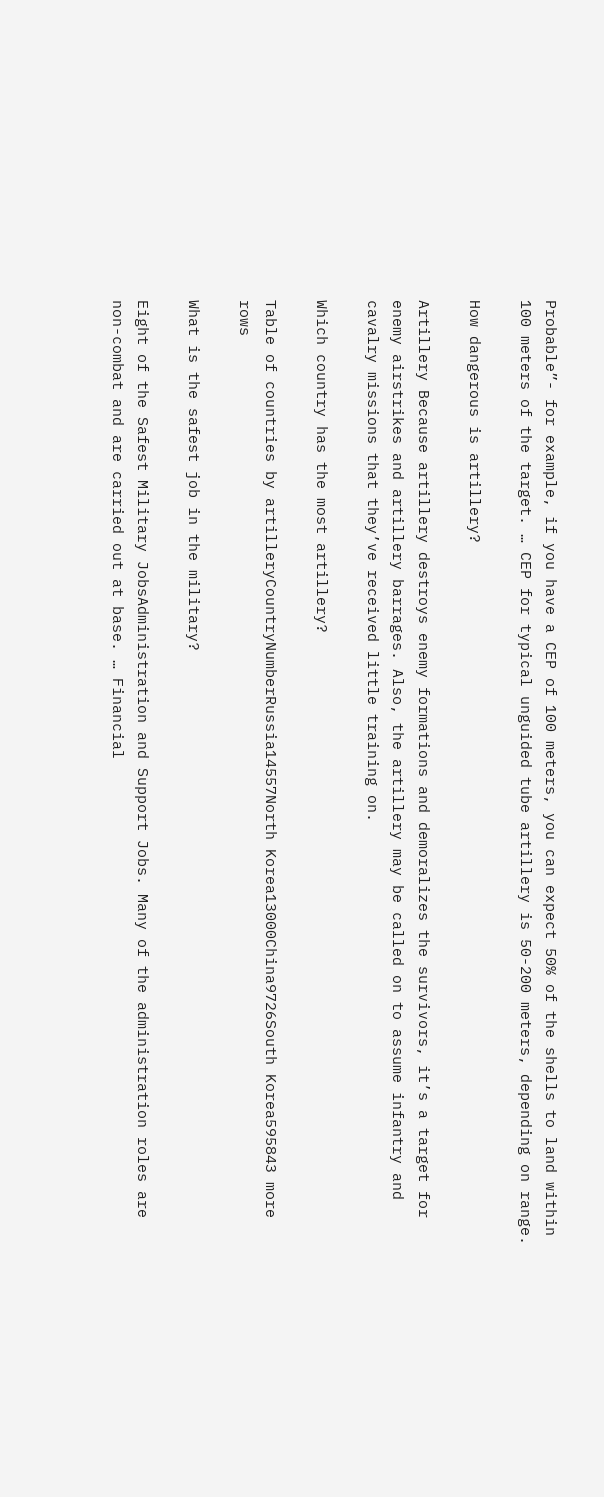Probable”- for example, if you have a CEP of 100 meters, you can expect 50% of the shells to land within 100 meters of the target. … CEP for typical unguided tube artillery is 50-200 meters, depending on range.

How dangerous is artillery?

Artillery Because artillery destroys enemy formations and demoralizes the survivors, it’s a target for enemy airstrikes and artillery barrages. Also, the artillery may be called on to assume infantry and cavalry missions that they’ve received little training on.

Which country has the most artillery?

Table of countries by artilleryCountryNumberRussia14557North Korea13000China9726South Korea595843 more rows

What is the safest job in the military?

Eight of the Safest Military JobsAdministration and Support Jobs. Many of the administration roles are non-combat and are carried out at base. … Financial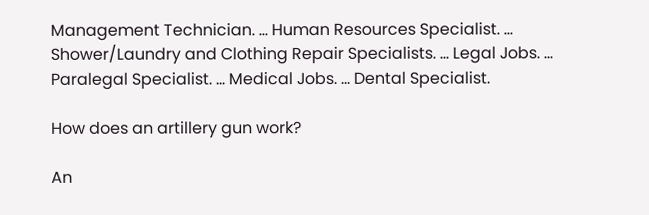Management Technician. … Human Resources Specialist. … Shower/Laundry and Clothing Repair Specialists. … Legal Jobs. … Paralegal Specialist. … Medical Jobs. … Dental Specialist.

How does an artillery gun work?

An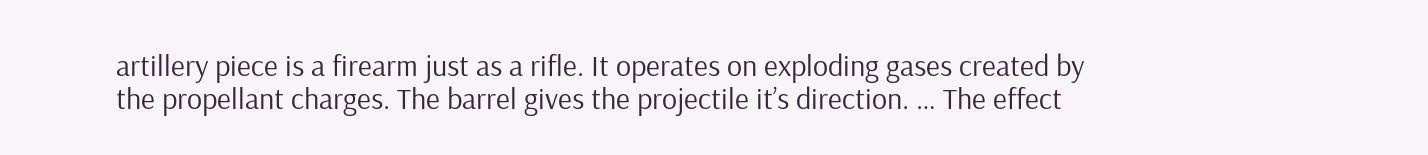artillery piece is a firearm just as a rifle. It operates on exploding gases created by the propellant charges. The barrel gives the projectile it’s direction. … The effect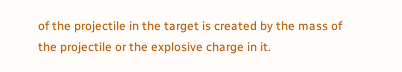of the projectile in the target is created by the mass of the projectile or the explosive charge in it.